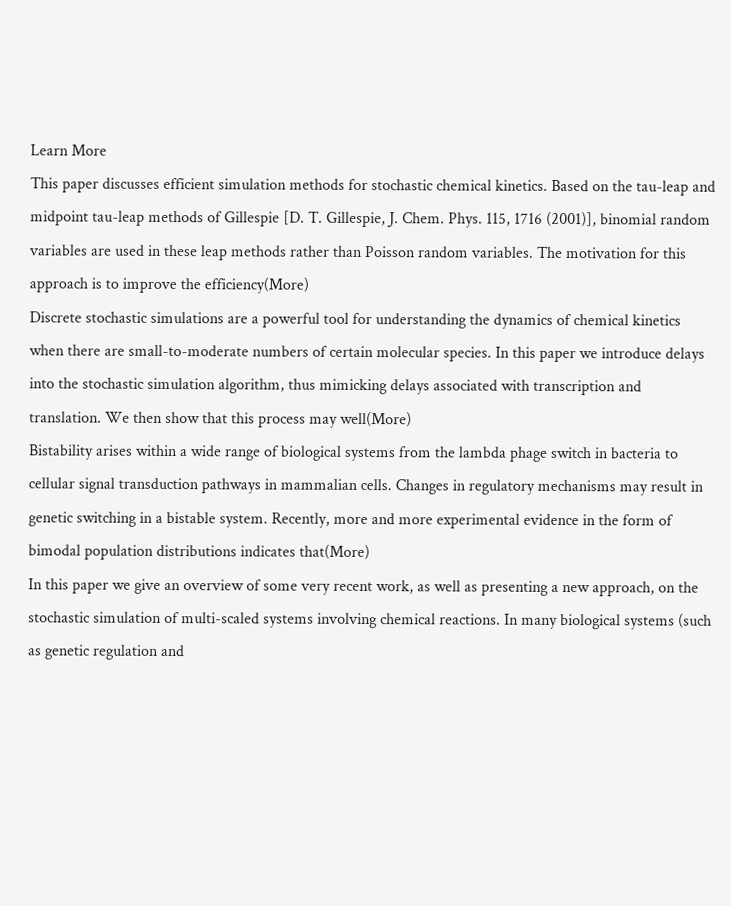Learn More
This paper discusses efficient simulation methods for stochastic chemical kinetics. Based on the tau-leap and midpoint tau-leap methods of Gillespie [D. T. Gillespie, J. Chem. Phys. 115, 1716 (2001)], binomial random variables are used in these leap methods rather than Poisson random variables. The motivation for this approach is to improve the efficiency(More)
Discrete stochastic simulations are a powerful tool for understanding the dynamics of chemical kinetics when there are small-to-moderate numbers of certain molecular species. In this paper we introduce delays into the stochastic simulation algorithm, thus mimicking delays associated with transcription and translation. We then show that this process may well(More)
Bistability arises within a wide range of biological systems from the lambda phage switch in bacteria to cellular signal transduction pathways in mammalian cells. Changes in regulatory mechanisms may result in genetic switching in a bistable system. Recently, more and more experimental evidence in the form of bimodal population distributions indicates that(More)
In this paper we give an overview of some very recent work, as well as presenting a new approach, on the stochastic simulation of multi-scaled systems involving chemical reactions. In many biological systems (such as genetic regulation and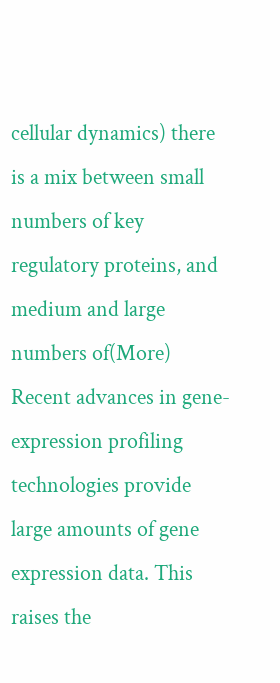cellular dynamics) there is a mix between small numbers of key regulatory proteins, and medium and large numbers of(More)
Recent advances in gene-expression profiling technologies provide large amounts of gene expression data. This raises the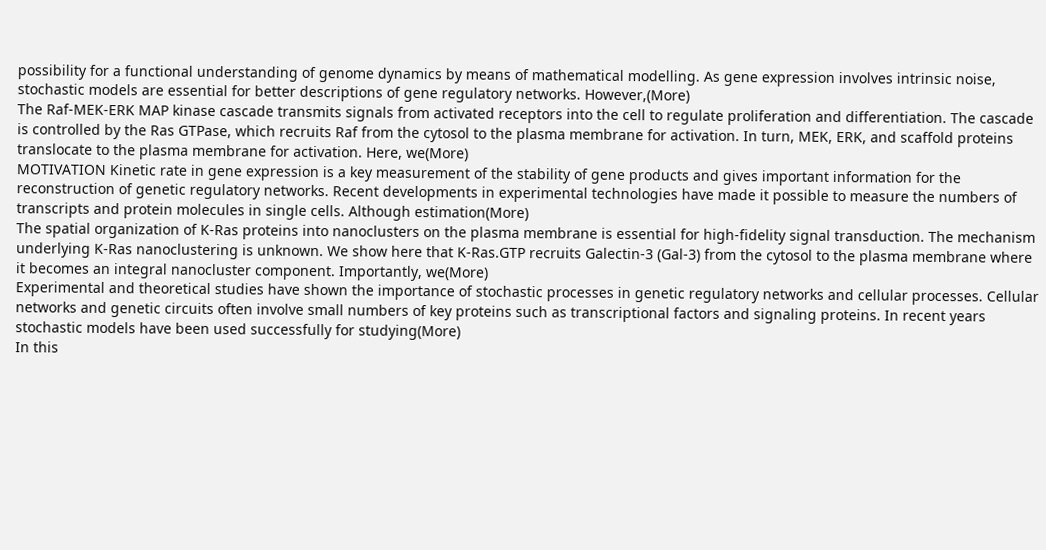possibility for a functional understanding of genome dynamics by means of mathematical modelling. As gene expression involves intrinsic noise, stochastic models are essential for better descriptions of gene regulatory networks. However,(More)
The Raf-MEK-ERK MAP kinase cascade transmits signals from activated receptors into the cell to regulate proliferation and differentiation. The cascade is controlled by the Ras GTPase, which recruits Raf from the cytosol to the plasma membrane for activation. In turn, MEK, ERK, and scaffold proteins translocate to the plasma membrane for activation. Here, we(More)
MOTIVATION Kinetic rate in gene expression is a key measurement of the stability of gene products and gives important information for the reconstruction of genetic regulatory networks. Recent developments in experimental technologies have made it possible to measure the numbers of transcripts and protein molecules in single cells. Although estimation(More)
The spatial organization of K-Ras proteins into nanoclusters on the plasma membrane is essential for high-fidelity signal transduction. The mechanism underlying K-Ras nanoclustering is unknown. We show here that K-Ras.GTP recruits Galectin-3 (Gal-3) from the cytosol to the plasma membrane where it becomes an integral nanocluster component. Importantly, we(More)
Experimental and theoretical studies have shown the importance of stochastic processes in genetic regulatory networks and cellular processes. Cellular networks and genetic circuits often involve small numbers of key proteins such as transcriptional factors and signaling proteins. In recent years stochastic models have been used successfully for studying(More)
In this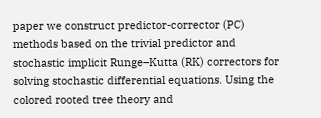paper we construct predictor-corrector (PC) methods based on the trivial predictor and stochastic implicit Runge–Kutta (RK) correctors for solving stochastic differential equations. Using the colored rooted tree theory and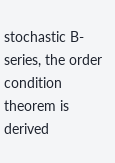stochastic B-series, the order condition theorem is derived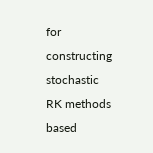for constructing stochastic RK methods based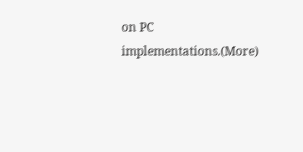on PC implementations.(More)